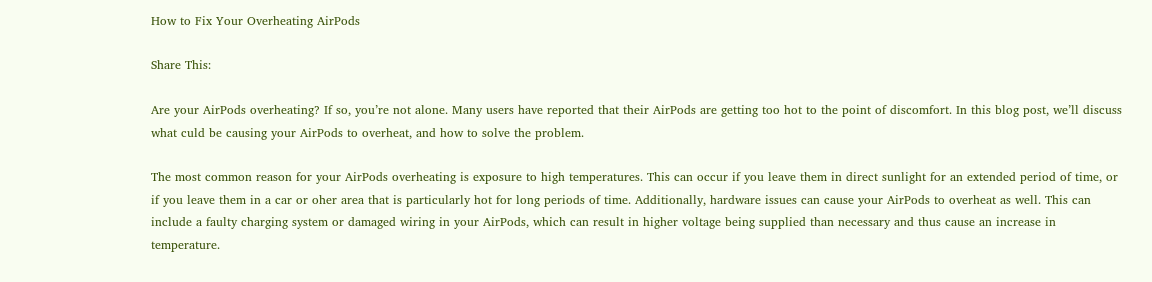How to Fix Your Overheating AirPods

Share This:

Are your AirPods overheating? If so, you’re not alone. Many users have reported that their AirPods are getting too hot to the point of discomfort. In this blog post, we’ll discuss what culd be causing your AirPods to overheat, and how to solve the problem.

The most common reason for your AirPods overheating is exposure to high temperatures. This can occur if you leave them in direct sunlight for an extended period of time, or if you leave them in a car or oher area that is particularly hot for long periods of time. Additionally, hardware issues can cause your AirPods to overheat as well. This can include a faulty charging system or damaged wiring in your AirPods, which can result in higher voltage being supplied than necessary and thus cause an increase in temperature.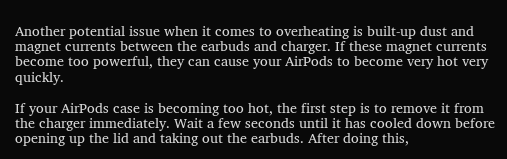Another potential issue when it comes to overheating is built-up dust and magnet currents between the earbuds and charger. If these magnet currents become too powerful, they can cause your AirPods to become very hot very quickly.

If your AirPods case is becoming too hot, the first step is to remove it from the charger immediately. Wait a few seconds until it has cooled down before opening up the lid and taking out the earbuds. After doing this,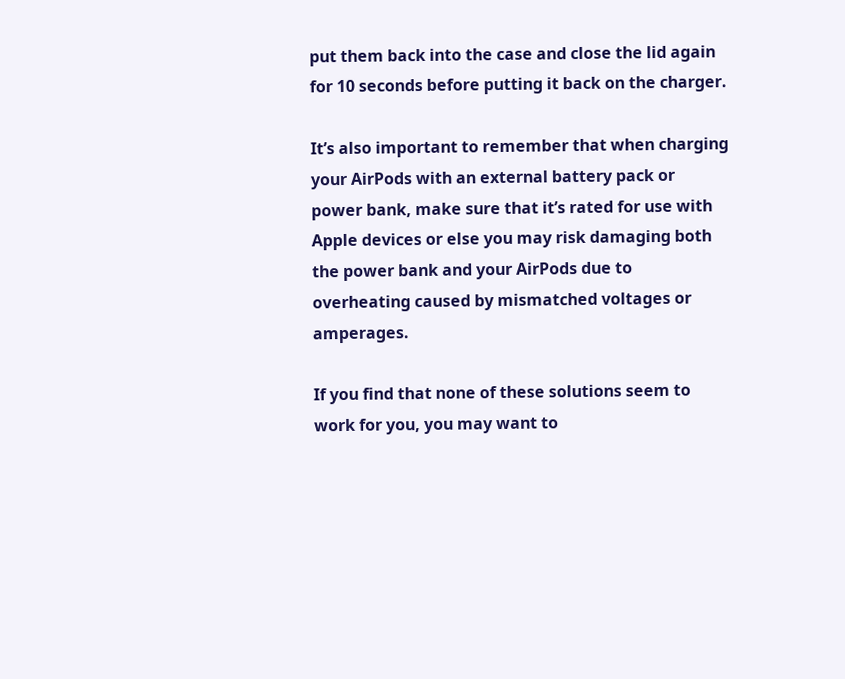put them back into the case and close the lid again for 10 seconds before putting it back on the charger.

It’s also important to remember that when charging your AirPods with an external battery pack or power bank, make sure that it’s rated for use with Apple devices or else you may risk damaging both the power bank and your AirPods due to overheating caused by mismatched voltages or amperages.

If you find that none of these solutions seem to work for you, you may want to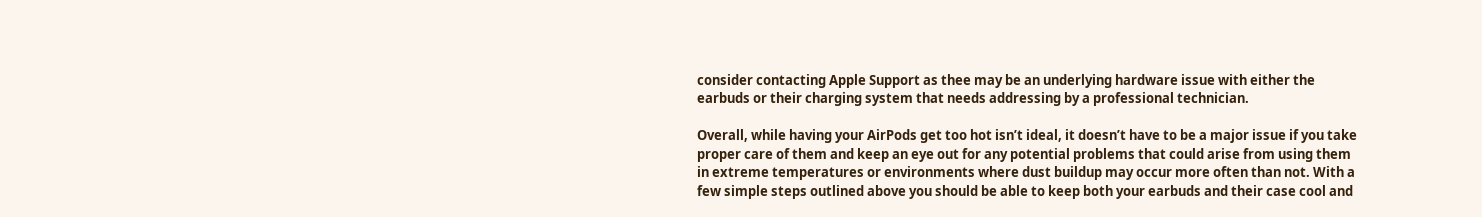consider contacting Apple Support as thee may be an underlying hardware issue with either the earbuds or their charging system that needs addressing by a professional technician.

Overall, while having your AirPods get too hot isn’t ideal, it doesn’t have to be a major issue if you take proper care of them and keep an eye out for any potential problems that could arise from using them in extreme temperatures or environments where dust buildup may occur more often than not. With a few simple steps outlined above you should be able to keep both your earbuds and their case cool and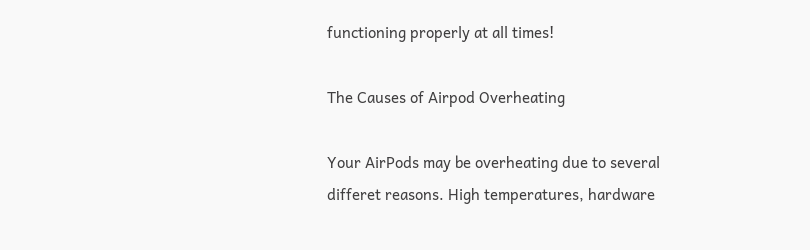functioning properly at all times!

The Causes of Airpod Overheating

Your AirPods may be overheating due to several differet reasons. High temperatures, hardware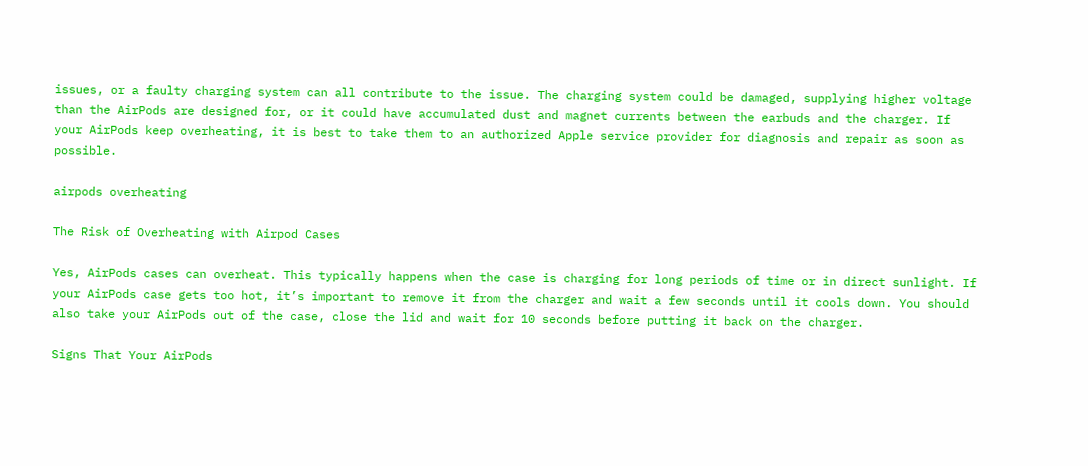issues, or a faulty charging system can all contribute to the issue. The charging system could be damaged, supplying higher voltage than the AirPods are designed for, or it could have accumulated dust and magnet currents between the earbuds and the charger. If your AirPods keep overheating, it is best to take them to an authorized Apple service provider for diagnosis and repair as soon as possible.

airpods overheating

The Risk of Overheating with Airpod Cases

Yes, AirPods cases can overheat. This typically happens when the case is charging for long periods of time or in direct sunlight. If your AirPods case gets too hot, it’s important to remove it from the charger and wait a few seconds until it cools down. You should also take your AirPods out of the case, close the lid and wait for 10 seconds before putting it back on the charger.

Signs That Your AirPods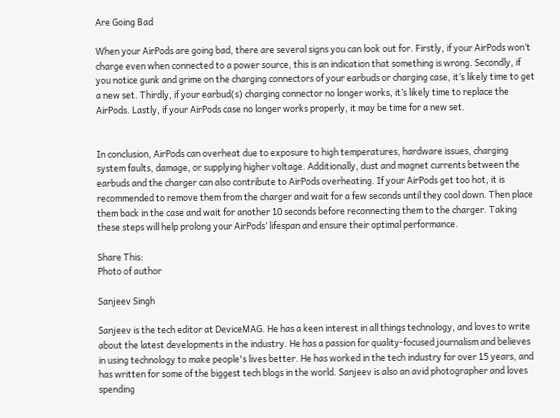Are Going Bad

When your AirPods are going bad, there are several signs you can look out for. Firstly, if your AirPods won’t charge even when connected to a power source, this is an indication that something is wrong. Secondly, if you notice gunk and grime on the charging connectors of your earbuds or charging case, it’s likely time to get a new set. Thirdly, if your earbud(s) charging connector no longer works, it’s likely time to replace the AirPods. Lastly, if your AirPods case no longer works properly, it may be time for a new set.


In conclusion, AirPods can overheat due to exposure to high temperatures, hardware issues, charging system faults, damage, or supplying higher voltage. Additionally, dust and magnet currents between the earbuds and the charger can also contribute to AirPods overheating. If your AirPods get too hot, it is recommended to remove them from the charger and wait for a few seconds until they cool down. Then place them back in the case and wait for another 10 seconds before reconnecting them to the charger. Taking these steps will help prolong your AirPods’ lifespan and ensure their optimal performance.

Share This:
Photo of author

Sanjeev Singh

Sanjeev is the tech editor at DeviceMAG. He has a keen interest in all things technology, and loves to write about the latest developments in the industry. He has a passion for quality-focused journalism and believes in using technology to make people's lives better. He has worked in the tech industry for over 15 years, and has written for some of the biggest tech blogs in the world. Sanjeev is also an avid photographer and loves spending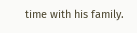time with his family.